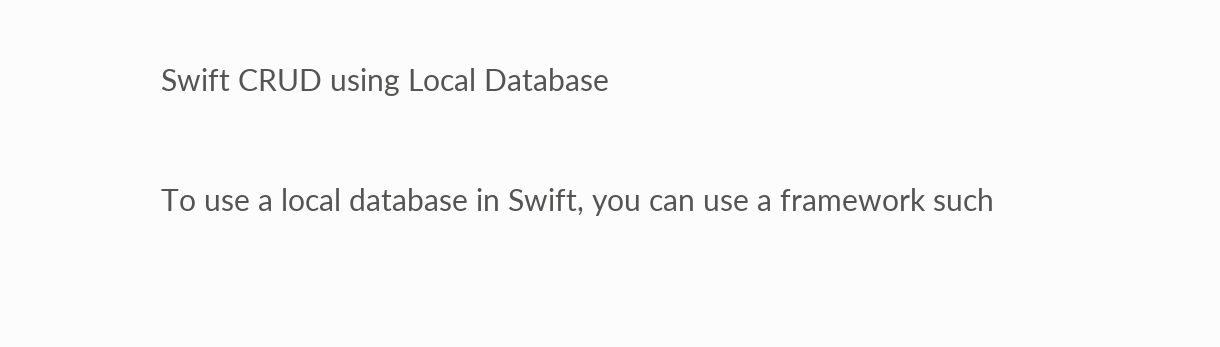Swift CRUD using Local Database

To use a local database in Swift, you can use a framework such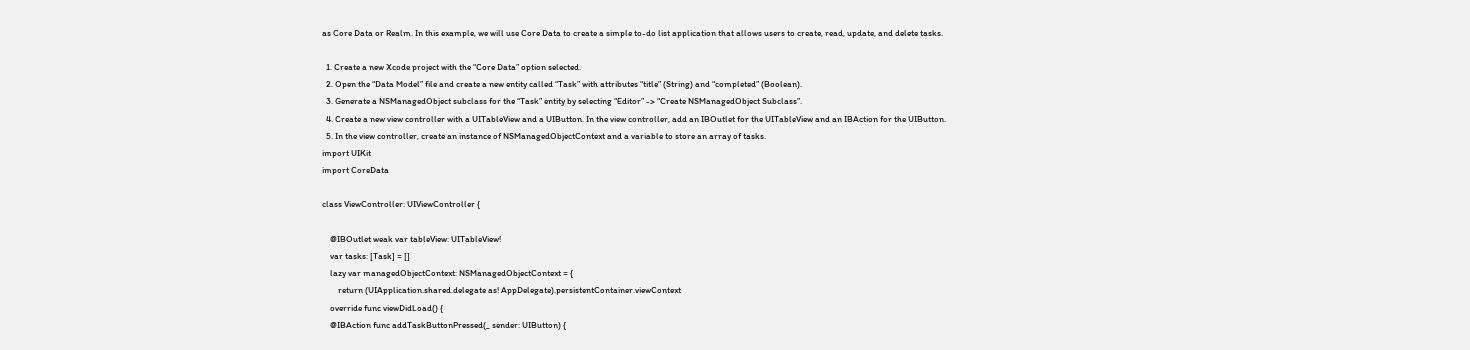as Core Data or Realm. In this example, we will use Core Data to create a simple to-do list application that allows users to create, read, update, and delete tasks.

  1. Create a new Xcode project with the “Core Data” option selected.
  2. Open the “Data Model” file and create a new entity called “Task” with attributes “title” (String) and “completed” (Boolean).
  3. Generate a NSManagedObject subclass for the “Task” entity by selecting “Editor” -> “Create NSManagedObject Subclass”.
  4. Create a new view controller with a UITableView and a UIButton. In the view controller, add an IBOutlet for the UITableView and an IBAction for the UIButton.
  5. In the view controller, create an instance of NSManagedObjectContext and a variable to store an array of tasks.
import UIKit
import CoreData

class ViewController: UIViewController {

    @IBOutlet weak var tableView: UITableView!
    var tasks: [Task] = []
    lazy var managedObjectContext: NSManagedObjectContext = {
        return (UIApplication.shared.delegate as! AppDelegate).persistentContainer.viewContext
    override func viewDidLoad() {
    @IBAction func addTaskButtonPressed(_ sender: UIButton) {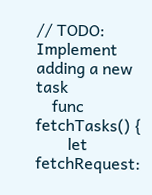// TODO: Implement adding a new task
    func fetchTasks() {
        let fetchRequest: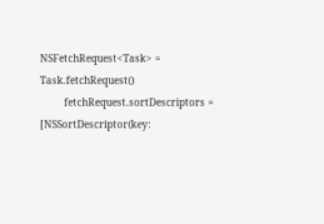NSFetchRequest<Task> = Task.fetchRequest()
        fetchRequest.sortDescriptors = [NSSortDescriptor(key: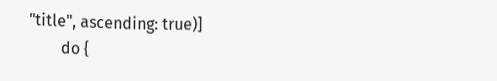"title", ascending: true)]
        do {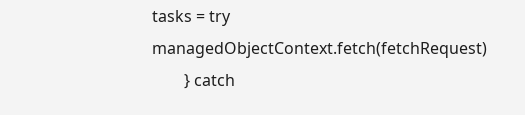tasks = try managedObjectContext.fetch(fetchRequest)
        } catch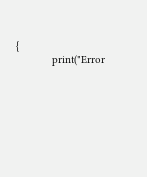{
            print("Error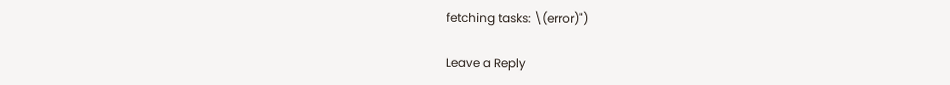fetching tasks: \(error)")

Leave a Reply